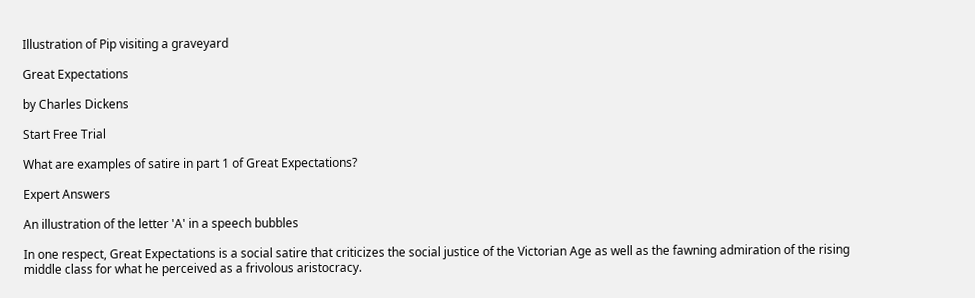Illustration of Pip visiting a graveyard

Great Expectations

by Charles Dickens

Start Free Trial

What are examples of satire in part 1 of Great Expectations?

Expert Answers

An illustration of the letter 'A' in a speech bubbles

In one respect, Great Expectations is a social satire that criticizes the social justice of the Victorian Age as well as the fawning admiration of the rising middle class for what he perceived as a frivolous aristocracy.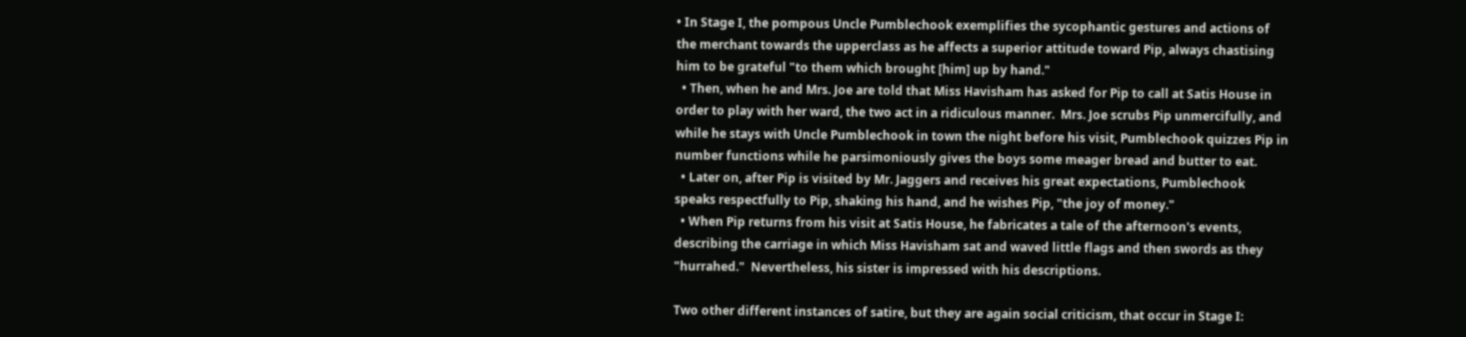• In Stage I, the pompous Uncle Pumblechook exemplifies the sycophantic gestures and actions of the merchant towards the upperclass as he affects a superior attitude toward Pip, always chastising him to be grateful "to them which brought [him] up by hand."
  • Then, when he and Mrs. Joe are told that Miss Havisham has asked for Pip to call at Satis House in order to play with her ward, the two act in a ridiculous manner.  Mrs. Joe scrubs Pip unmercifully, and while he stays with Uncle Pumblechook in town the night before his visit, Pumblechook quizzes Pip in number functions while he parsimoniously gives the boys some meager bread and butter to eat.
  • Later on, after Pip is visited by Mr. Jaggers and receives his great expectations, Pumblechook speaks respectfully to Pip, shaking his hand, and he wishes Pip, "the joy of money."
  • When Pip returns from his visit at Satis House, he fabricates a tale of the afternoon's events, describing the carriage in which Miss Havisham sat and waved little flags and then swords as they "hurrahed."  Nevertheless, his sister is impressed with his descriptions.

Two other different instances of satire, but they are again social criticism, that occur in Stage I: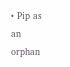• Pip as an orphan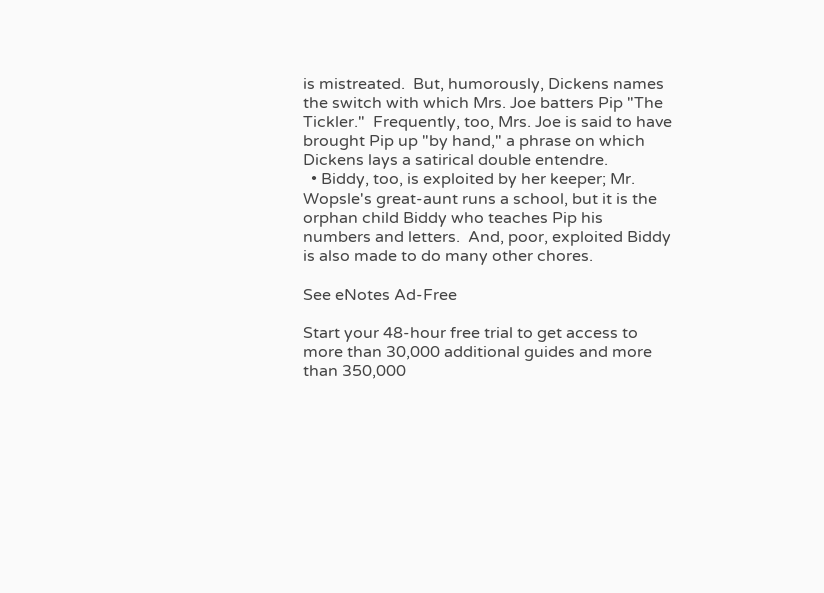is mistreated.  But, humorously, Dickens names the switch with which Mrs. Joe batters Pip "The Tickler."  Frequently, too, Mrs. Joe is said to have brought Pip up "by hand," a phrase on which Dickens lays a satirical double entendre.
  • Biddy, too, is exploited by her keeper; Mr. Wopsle's great-aunt runs a school, but it is the orphan child Biddy who teaches Pip his numbers and letters.  And, poor, exploited Biddy is also made to do many other chores.

See eNotes Ad-Free

Start your 48-hour free trial to get access to more than 30,000 additional guides and more than 350,000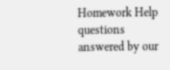Homework Help questions answered by our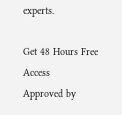experts.

Get 48 Hours Free Access
Approved by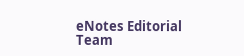eNotes Editorial Team